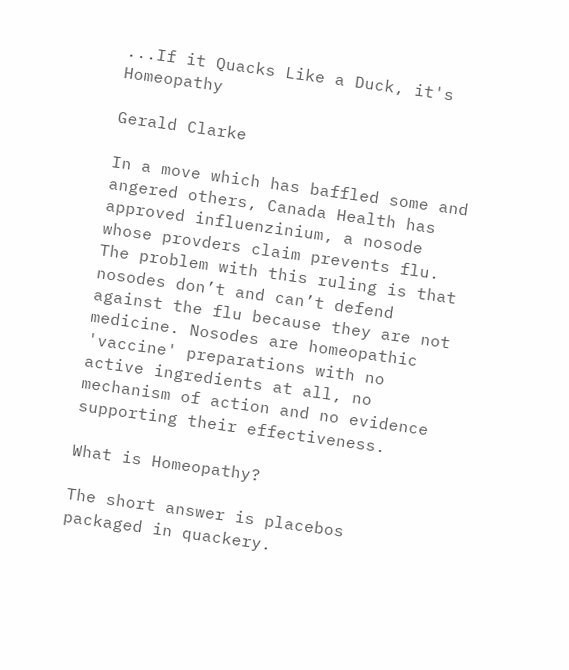...If it Quacks Like a Duck, it's Homeopathy

Gerald Clarke

In a move which has baffled some and angered others, Canada Health has approved influenzinium, a nosode whose provders claim prevents flu. The problem with this ruling is that nosodes don’t and can’t defend against the flu because they are not medicine. Nosodes are homeopathic 'vaccine' preparations with no active ingredients at all, no mechanism of action and no evidence supporting their effectiveness.

What is Homeopathy?

The short answer is placebos packaged in quackery.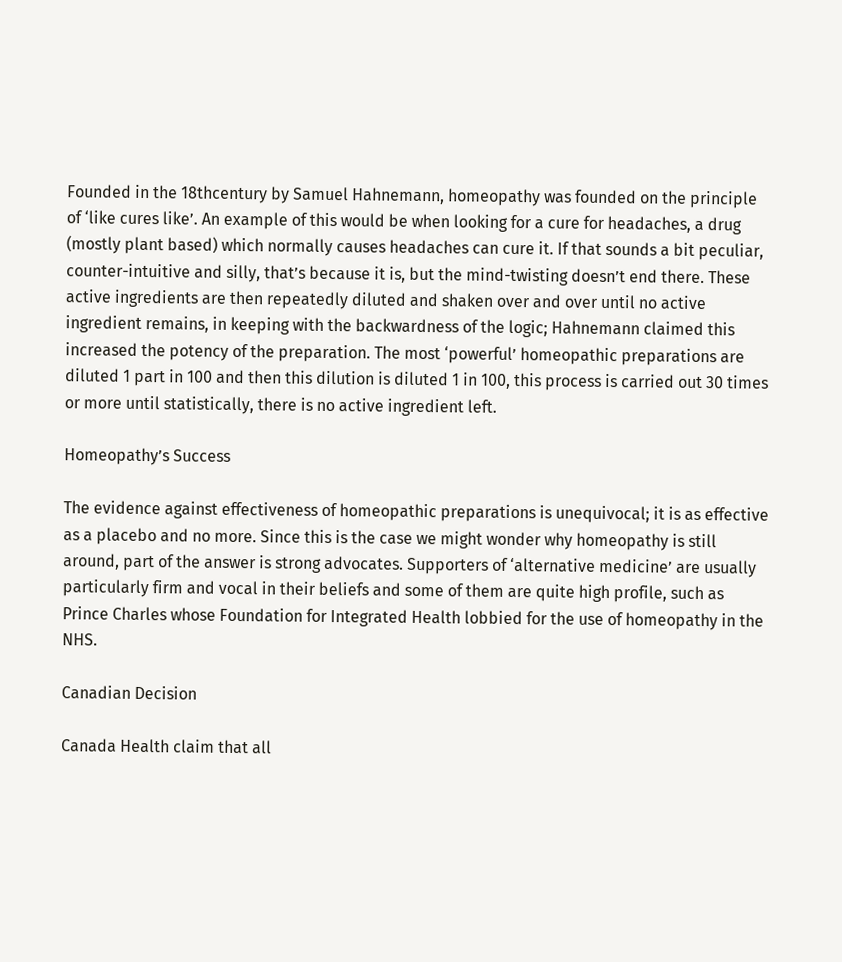Founded in the 18thcentury by Samuel Hahnemann, homeopathy was founded on the principle of ‘like cures like’. An example of this would be when looking for a cure for headaches, a drug (mostly plant based) which normally causes headaches can cure it. If that sounds a bit peculiar, counter-intuitive and silly, that’s because it is, but the mind-twisting doesn’t end there. These active ingredients are then repeatedly diluted and shaken over and over until no active ingredient remains, in keeping with the backwardness of the logic; Hahnemann claimed this increased the potency of the preparation. The most ‘powerful’ homeopathic preparations are diluted 1 part in 100 and then this dilution is diluted 1 in 100, this process is carried out 30 times or more until statistically, there is no active ingredient left.

Homeopathy’s Success

The evidence against effectiveness of homeopathic preparations is unequivocal; it is as effective as a placebo and no more. Since this is the case we might wonder why homeopathy is still around, part of the answer is strong advocates. Supporters of ‘alternative medicine’ are usually particularly firm and vocal in their beliefs and some of them are quite high profile, such as Prince Charles whose Foundation for Integrated Health lobbied for the use of homeopathy in the NHS.

Canadian Decision

Canada Health claim that all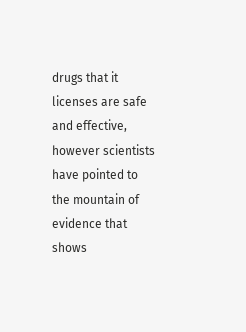drugs that it licenses are safe and effective, however scientists have pointed to the mountain of evidence that shows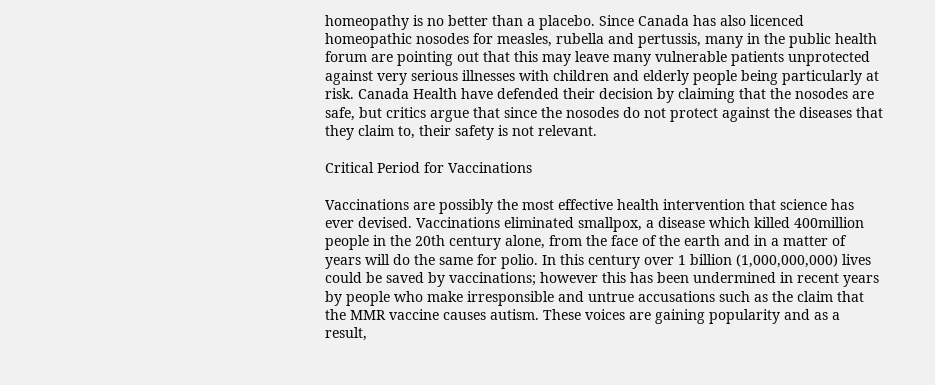homeopathy is no better than a placebo. Since Canada has also licenced homeopathic nosodes for measles, rubella and pertussis, many in the public health forum are pointing out that this may leave many vulnerable patients unprotected against very serious illnesses with children and elderly people being particularly at risk. Canada Health have defended their decision by claiming that the nosodes are safe, but critics argue that since the nosodes do not protect against the diseases that they claim to, their safety is not relevant.

Critical Period for Vaccinations

Vaccinations are possibly the most effective health intervention that science has ever devised. Vaccinations eliminated smallpox, a disease which killed 400million people in the 20th century alone, from the face of the earth and in a matter of years will do the same for polio. In this century over 1 billion (1,000,000,000) lives could be saved by vaccinations; however this has been undermined in recent years by people who make irresponsible and untrue accusations such as the claim that the MMR vaccine causes autism. These voices are gaining popularity and as a result,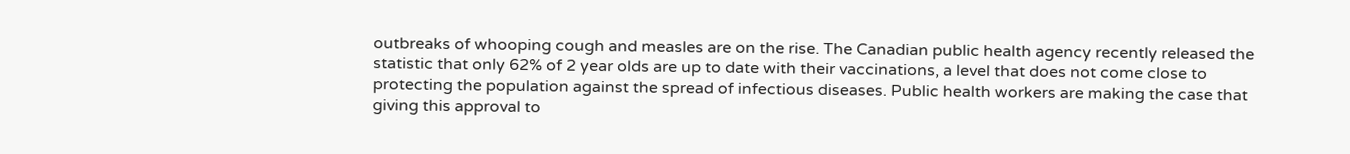outbreaks of whooping cough and measles are on the rise. The Canadian public health agency recently released the statistic that only 62% of 2 year olds are up to date with their vaccinations, a level that does not come close to protecting the population against the spread of infectious diseases. Public health workers are making the case that giving this approval to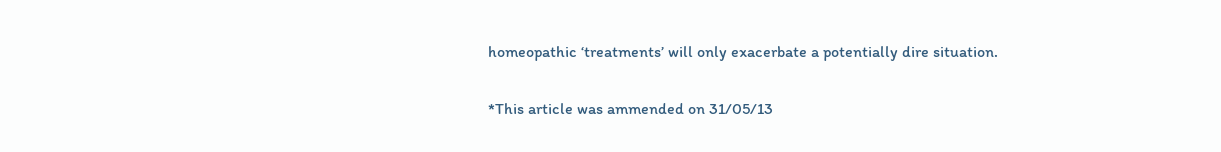homeopathic ‘treatments’ will only exacerbate a potentially dire situation.

*This article was ammended on 31/05/13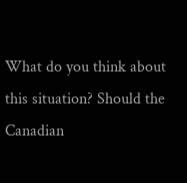What do you think about this situation? Should the Canadian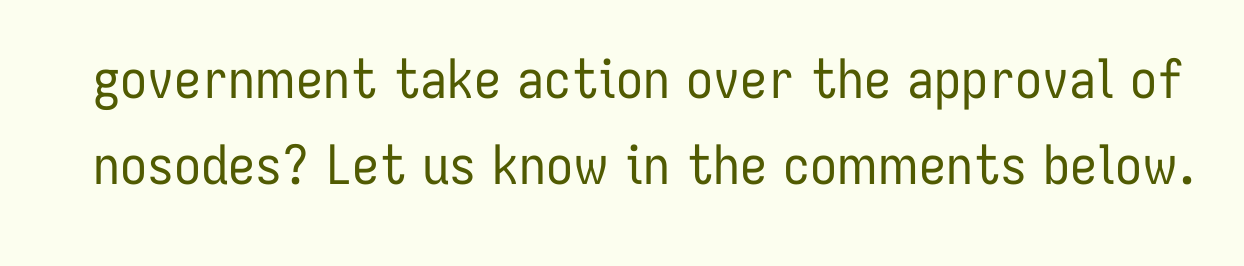government take action over the approval of nosodes? Let us know in the comments below.